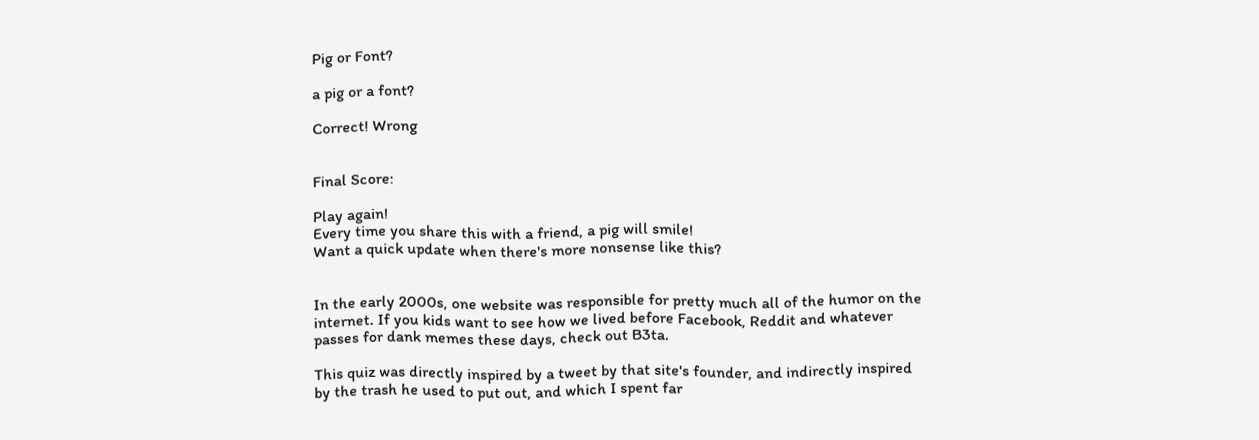Pig or Font?

a pig or a font?

Correct! Wrong


Final Score:

Play again!
Every time you share this with a friend, a pig will smile!
Want a quick update when there's more nonsense like this?


In the early 2000s, one website was responsible for pretty much all of the humor on the internet. If you kids want to see how we lived before Facebook, Reddit and whatever passes for dank memes these days, check out B3ta.

This quiz was directly inspired by a tweet by that site's founder, and indirectly inspired by the trash he used to put out, and which I spent far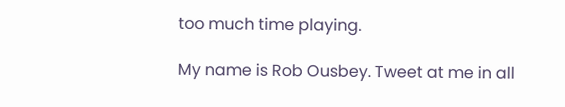too much time playing.

My name is Rob Ousbey. Tweet at me in all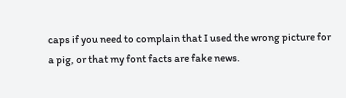caps if you need to complain that I used the wrong picture for a pig, or that my font facts are fake news.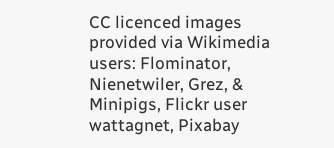CC licenced images provided via Wikimedia users: Flominator, Nienetwiler, Grez, & Minipigs, Flickr user wattagnet, Pixabay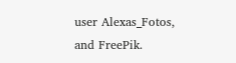user Alexas_Fotos, and FreePik.